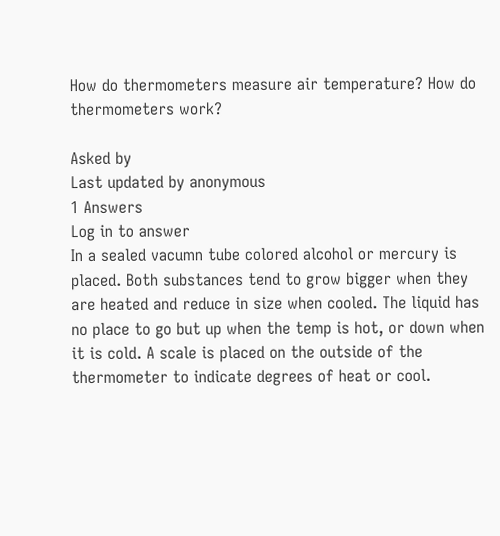How do thermometers measure air temperature? How do thermometers work?

Asked by
Last updated by anonymous
1 Answers
Log in to answer
In a sealed vacumn tube colored alcohol or mercury is placed. Both substances tend to grow bigger when they are heated and reduce in size when cooled. The liquid has no place to go but up when the temp is hot, or down when it is cold. A scale is placed on the outside of the thermometer to indicate degrees of heat or cool.